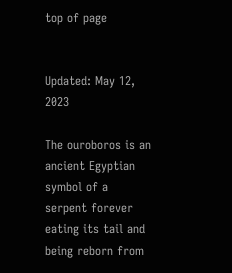top of page


Updated: May 12, 2023

The ouroboros is an ancient Egyptian symbol of a serpent forever eating its tail and being reborn from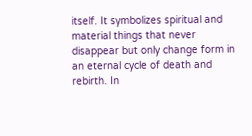itself. It symbolizes spiritual and material things that never disappear but only change form in an eternal cycle of death and rebirth. In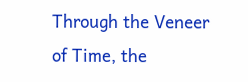Through the Veneer of Time, the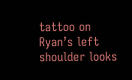tattoo on Ryan’s left shoulder looks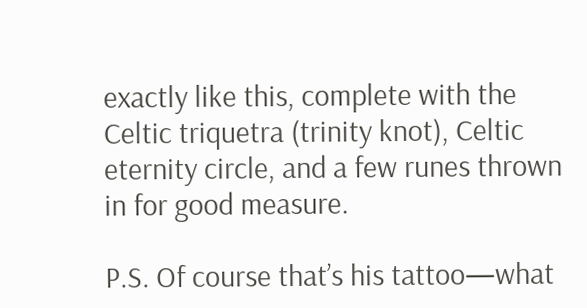exactly like this, complete with the Celtic triquetra (trinity knot), Celtic eternity circle, and a few runes thrown in for good measure.

P.S. Of course that’s his tattoo—what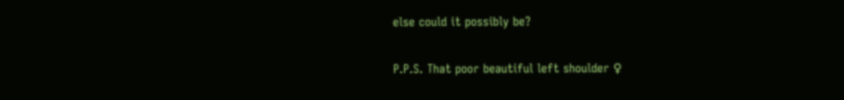else could it possibly be?

P.P.S. That poor beautiful left shoulder ♀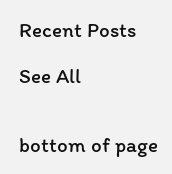Recent Posts

See All


bottom of page